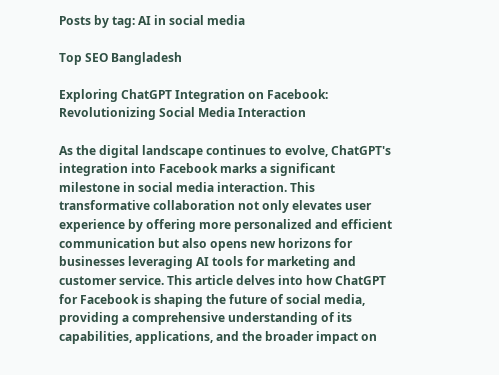Posts by tag: AI in social media

Top SEO Bangladesh

Exploring ChatGPT Integration on Facebook: Revolutionizing Social Media Interaction

As the digital landscape continues to evolve, ChatGPT's integration into Facebook marks a significant milestone in social media interaction. This transformative collaboration not only elevates user experience by offering more personalized and efficient communication but also opens new horizons for businesses leveraging AI tools for marketing and customer service. This article delves into how ChatGPT for Facebook is shaping the future of social media, providing a comprehensive understanding of its capabilities, applications, and the broader impact on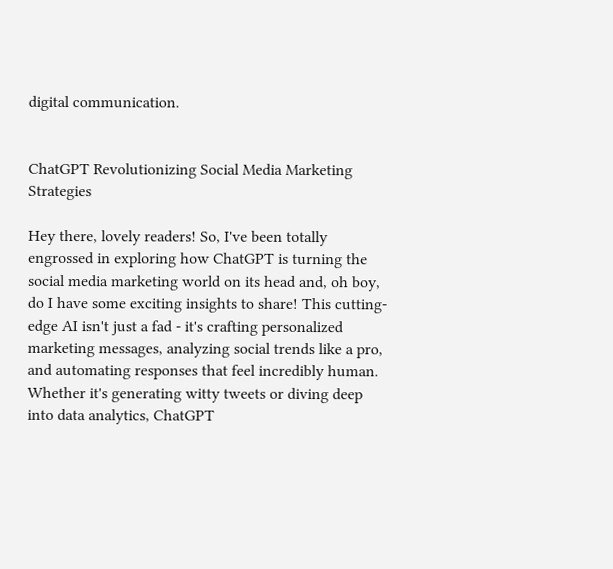digital communication.


ChatGPT Revolutionizing Social Media Marketing Strategies

Hey there, lovely readers! So, I've been totally engrossed in exploring how ChatGPT is turning the social media marketing world on its head and, oh boy, do I have some exciting insights to share! This cutting-edge AI isn't just a fad - it's crafting personalized marketing messages, analyzing social trends like a pro, and automating responses that feel incredibly human. Whether it's generating witty tweets or diving deep into data analytics, ChatGPT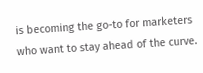is becoming the go-to for marketers who want to stay ahead of the curve.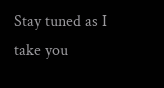Stay tuned as I take you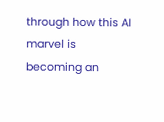through how this AI marvel is becoming an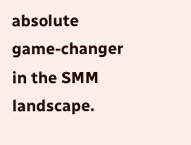absolute game-changer in the SMM landscape.